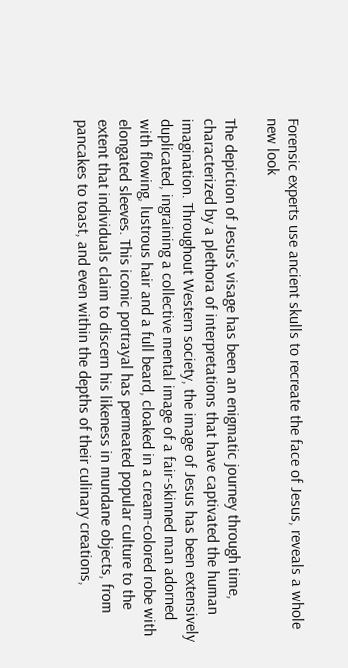Forensic experts use ancient skulls to recreate the face of Jesus, reveals a whole new look

The depiction of Jesus’s visage has been an enigmatic journey through time, characterized by a plethora of interpretations that have captivated the human imagination. Throughout Western society, the image of Jesus has been extensively duplicated, ingraining a collective mental image of a fair-skinned man adorned with flowing, lustrous hair and a full beard, cloaked in a cream-colored robe with elongated sleeves. This iconic portrayal has permeated popular culture to the extent that individuals claim to discern his likeness in mundane objects, from pancakes to toast, and even within the depths of their culinary creations,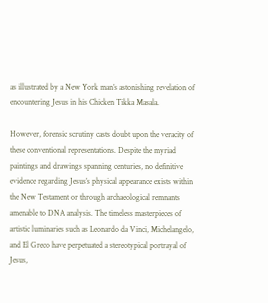as illustrated by a New York man’s astonishing revelation of encountering Jesus in his Chicken Tikka Masala.

However, forensic scrutiny casts doubt upon the veracity of these conventional representations. Despite the myriad paintings and drawings spanning centuries, no definitive evidence regarding Jesus’s physical appearance exists within the New Testament or through archaeological remnants amenable to DNA analysis. The timeless masterpieces of artistic luminaries such as Leonardo da Vinci, Michelangelo, and El Greco have perpetuated a stereotypical portrayal of Jesus,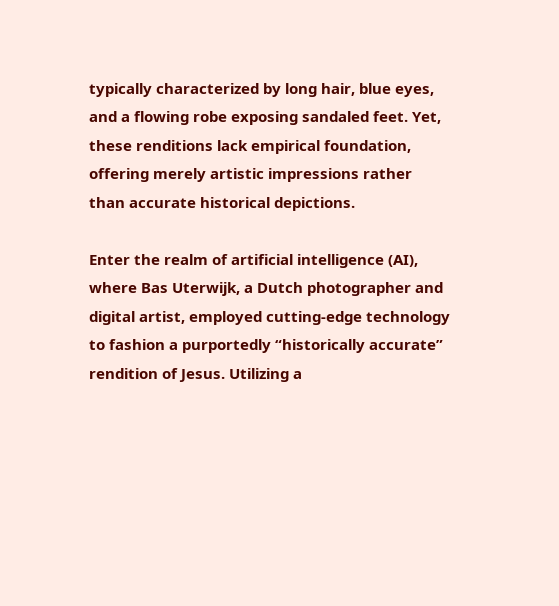typically characterized by long hair, blue eyes, and a flowing robe exposing sandaled feet. Yet, these renditions lack empirical foundation, offering merely artistic impressions rather than accurate historical depictions.

Enter the realm of artificial intelligence (AI), where Bas Uterwijk, a Dutch photographer and digital artist, employed cutting-edge technology to fashion a purportedly “historically accurate” rendition of Jesus. Utilizing a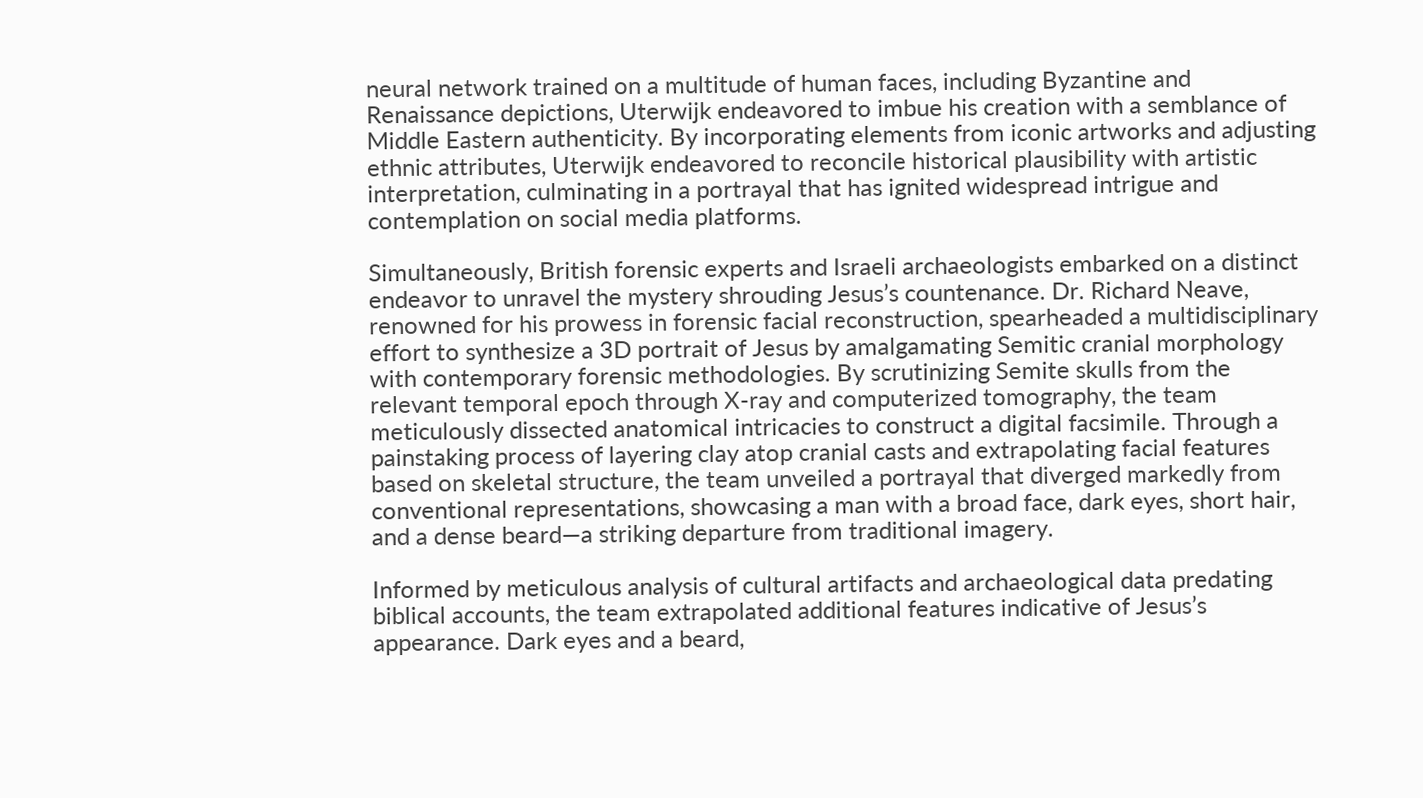neural network trained on a multitude of human faces, including Byzantine and Renaissance depictions, Uterwijk endeavored to imbue his creation with a semblance of Middle Eastern authenticity. By incorporating elements from iconic artworks and adjusting ethnic attributes, Uterwijk endeavored to reconcile historical plausibility with artistic interpretation, culminating in a portrayal that has ignited widespread intrigue and contemplation on social media platforms.

Simultaneously, British forensic experts and Israeli archaeologists embarked on a distinct endeavor to unravel the mystery shrouding Jesus’s countenance. Dr. Richard Neave, renowned for his prowess in forensic facial reconstruction, spearheaded a multidisciplinary effort to synthesize a 3D portrait of Jesus by amalgamating Semitic cranial morphology with contemporary forensic methodologies. By scrutinizing Semite skulls from the relevant temporal epoch through X-ray and computerized tomography, the team meticulously dissected anatomical intricacies to construct a digital facsimile. Through a painstaking process of layering clay atop cranial casts and extrapolating facial features based on skeletal structure, the team unveiled a portrayal that diverged markedly from conventional representations, showcasing a man with a broad face, dark eyes, short hair, and a dense beard—a striking departure from traditional imagery.

Informed by meticulous analysis of cultural artifacts and archaeological data predating biblical accounts, the team extrapolated additional features indicative of Jesus’s appearance. Dark eyes and a beard,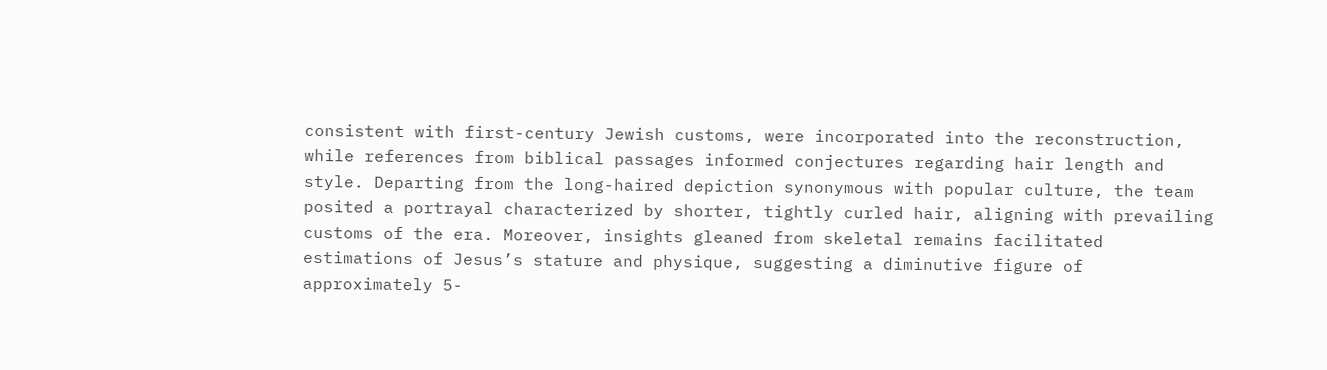consistent with first-century Jewish customs, were incorporated into the reconstruction, while references from biblical passages informed conjectures regarding hair length and style. Departing from the long-haired depiction synonymous with popular culture, the team posited a portrayal characterized by shorter, tightly curled hair, aligning with prevailing customs of the era. Moreover, insights gleaned from skeletal remains facilitated estimations of Jesus’s stature and physique, suggesting a diminutive figure of approximately 5-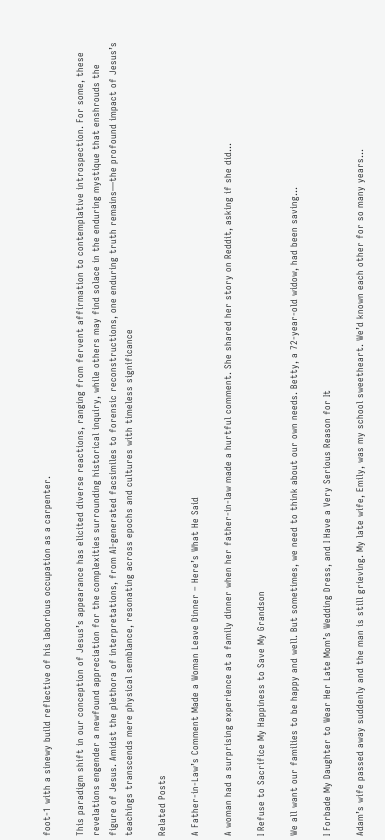foot-1 with a sinewy build reflective of his laborious occupation as a carpenter.

This paradigm shift in our conception of Jesus’s appearance has elicited diverse reactions, ranging from fervent affirmation to contemplative introspection. For some, these revelations engender a newfound appreciation for the complexities surrounding historical inquiry, while others may find solace in the enduring mystique that enshrouds the figure of Jesus. Amidst the plethora of interpretations, from AI-generated facsimiles to forensic reconstructions, one enduring truth remains—the profound impact of Jesus’s teachings transcends mere physical semblance, resonating across epochs and cultures with timeless significance

Related Posts

A Father-in-Law’s Comment Made a Woman Leave Dinner – Here’s What He Said

A woman had a surprising experience at a family dinner when her father-in-law made a hurtful comment. She shared her story on Reddit, asking if she did…

I Refuse to Sacrifice My Happiness to Save My Grandson

We all want our families to be happy and well. But sometimes, we need to think about our own needs. Betty, a 72-year-old widow, had been saving…

I Forbade My Daughter to Wear Her Late Mom’s Wedding Dress, and I Have a Very Serious Reason for It

Adam’s wife passed away suddenly and the man is still grieving. My late wife, Emily, was my school sweetheart. We’d known each other for so many years…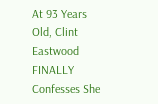At 93 Years Old, Clint Eastwood FINALLY Confesses She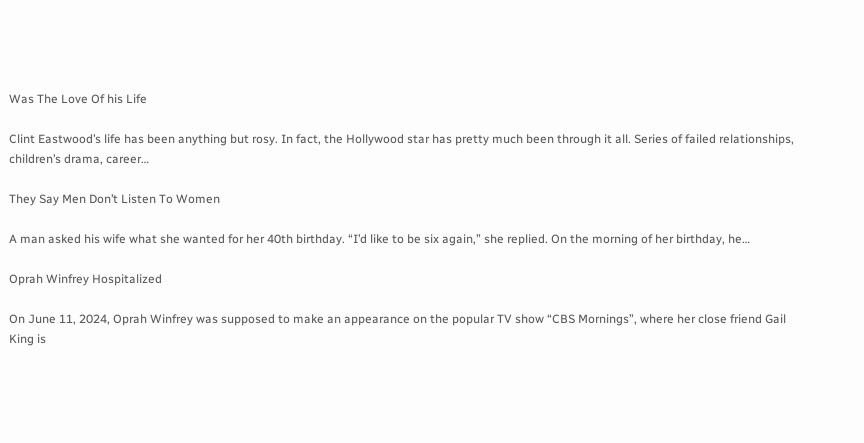Was The Love Of his Life

Clint Eastwood’s life has been anything but rosy. In fact, the Hollywood star has pretty much been through it all. Series of failed relationships, children’s drama, career…

They Say Men Don’t Listen To Women

A man asked his wife what she wanted for her 40th birthday. “I’d like to be six again,” she replied. On the morning of her birthday, he…

Oprah Winfrey Hospitalized

On June 11, 2024, Oprah Winfrey was supposed to make an appearance on the popular TV show “CBS Mornings”, where her close friend Gail King is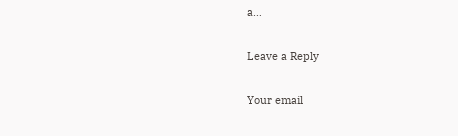a…

Leave a Reply

Your email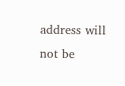address will not be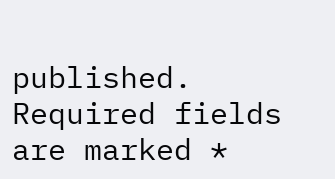published. Required fields are marked *